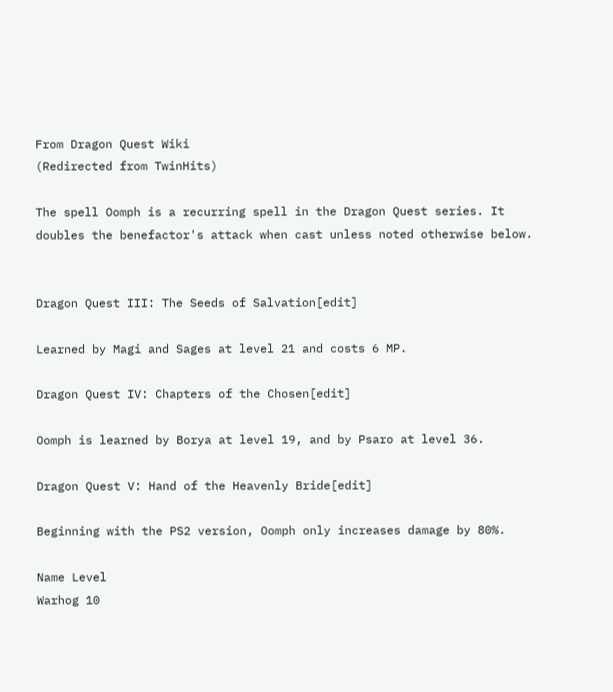From Dragon Quest Wiki
(Redirected from TwinHits)

The spell Oomph is a recurring spell in the Dragon Quest series. It doubles the benefactor's attack when cast unless noted otherwise below.


Dragon Quest III: The Seeds of Salvation[edit]

Learned by Magi and Sages at level 21 and costs 6 MP.

Dragon Quest IV: Chapters of the Chosen[edit]

Oomph is learned by Borya at level 19, and by Psaro at level 36.

Dragon Quest V: Hand of the Heavenly Bride[edit]

Beginning with the PS2 version, Oomph only increases damage by 80%.

Name Level
Warhog 10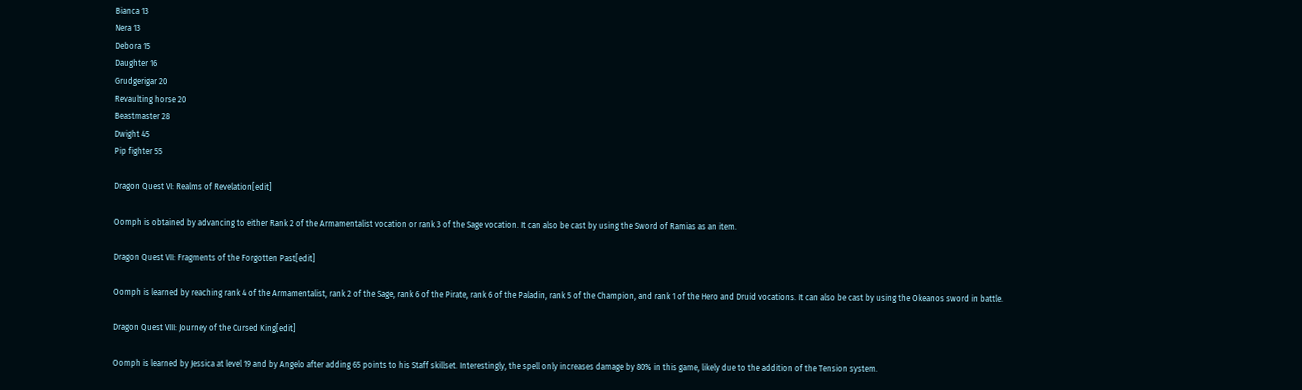Bianca 13
Nera 13
Debora 15
Daughter 16
Grudgerigar 20
Revaulting horse 20
Beastmaster 28
Dwight 45
Pip fighter 55

Dragon Quest VI: Realms of Revelation[edit]

Oomph is obtained by advancing to either Rank 2 of the Armamentalist vocation or rank 3 of the Sage vocation. It can also be cast by using the Sword of Ramias as an item.

Dragon Quest VII: Fragments of the Forgotten Past[edit]

Oomph is learned by reaching rank 4 of the Armamentalist, rank 2 of the Sage, rank 6 of the Pirate, rank 6 of the Paladin, rank 5 of the Champion, and rank 1 of the Hero and Druid vocations. It can also be cast by using the Okeanos sword in battle.

Dragon Quest VIII: Journey of the Cursed King[edit]

Oomph is learned by Jessica at level 19 and by Angelo after adding 65 points to his Staff skillset. Interestingly, the spell only increases damage by 80% in this game, likely due to the addition of the Tension system.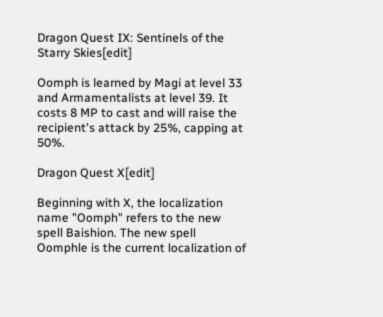Dragon Quest IX: Sentinels of the Starry Skies[edit]

Oomph is learned by Magi at level 33 and Armamentalists at level 39. It costs 8 MP to cast and will raise the recipient's attack by 25%, capping at 50%.

Dragon Quest X[edit]

Beginning with X, the localization name "Oomph" refers to the new spell Baishion. The new spell Oomphle is the current localization of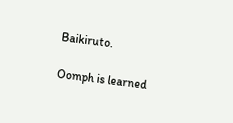Baikiruto.

Oomph is learned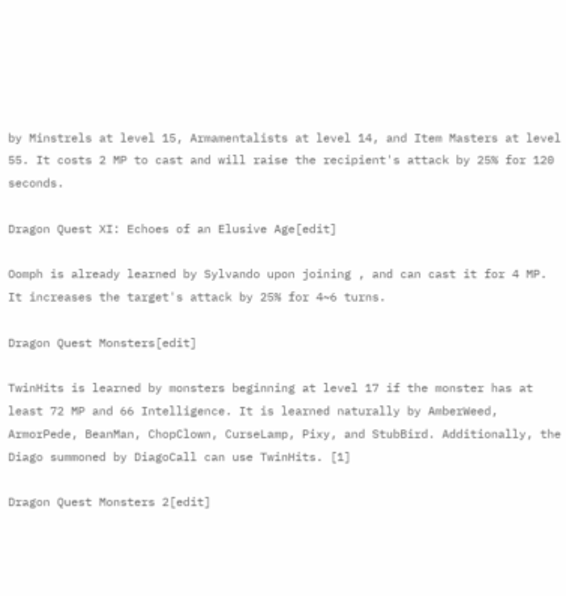by Minstrels at level 15, Armamentalists at level 14, and Item Masters at level 55. It costs 2 MP to cast and will raise the recipient's attack by 25% for 120 seconds.

Dragon Quest XI: Echoes of an Elusive Age[edit]

Oomph is already learned by Sylvando upon joining , and can cast it for 4 MP. It increases the target's attack by 25% for 4~6 turns.

Dragon Quest Monsters[edit]

TwinHits is learned by monsters beginning at level 17 if the monster has at least 72 MP and 66 Intelligence. It is learned naturally by AmberWeed, ArmorPede, BeanMan, ChopClown, CurseLamp, Pixy, and StubBird. Additionally, the Diago summoned by DiagoCall can use TwinHits. [1]

Dragon Quest Monsters 2[edit]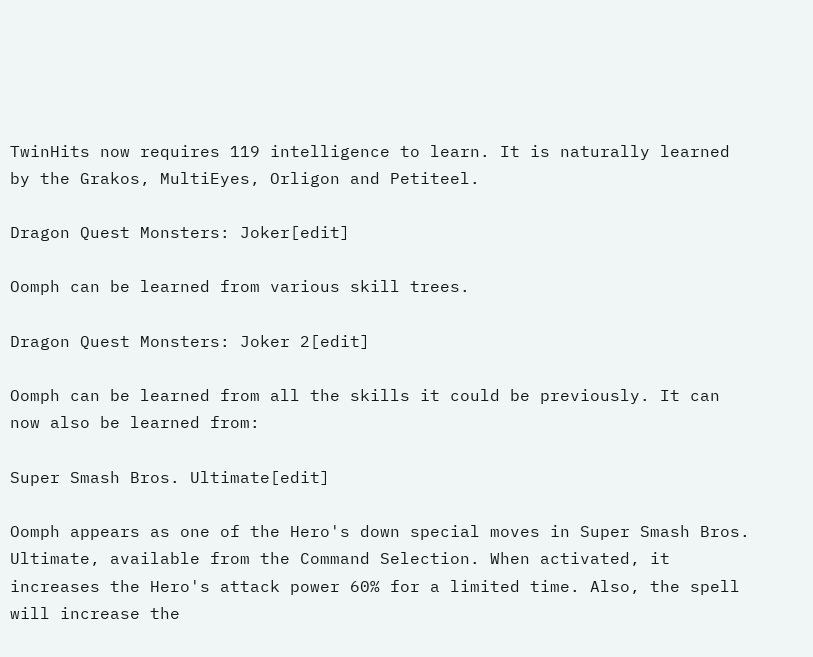TwinHits now requires 119 intelligence to learn. It is naturally learned by the Grakos, MultiEyes, Orligon and Petiteel.

Dragon Quest Monsters: Joker[edit]

Oomph can be learned from various skill trees.

Dragon Quest Monsters: Joker 2[edit]

Oomph can be learned from all the skills it could be previously. It can now also be learned from:

Super Smash Bros. Ultimate[edit]

Oomph appears as one of the Hero's down special moves in Super Smash Bros. Ultimate, available from the Command Selection. When activated, it increases the Hero's attack power 60% for a limited time. Also, the spell will increase the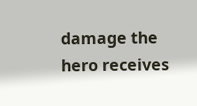damage the hero receives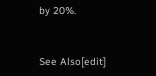by 20%.


See Also[edit]